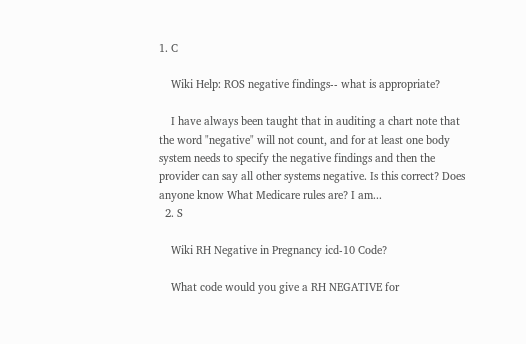1. C

    Wiki Help: ROS negative findings-- what is appropriate?

    I have always been taught that in auditing a chart note that the word "negative" will not count, and for at least one body system needs to specify the negative findings and then the provider can say all other systems negative. Is this correct? Does anyone know What Medicare rules are? I am...
  2. S

    Wiki RH Negative in Pregnancy icd-10 Code?

    What code would you give a RH NEGATIVE for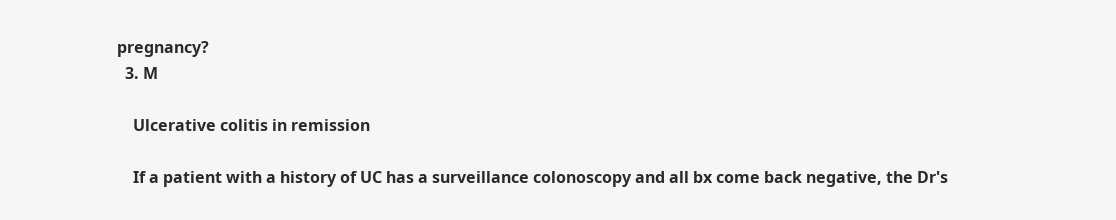pregnancy?
  3. M

    Ulcerative colitis in remission

    If a patient with a history of UC has a surveillance colonoscopy and all bx come back negative, the Dr's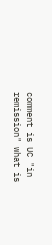comment is UC "in remission" what is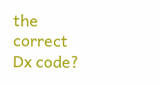the correct Dx code?